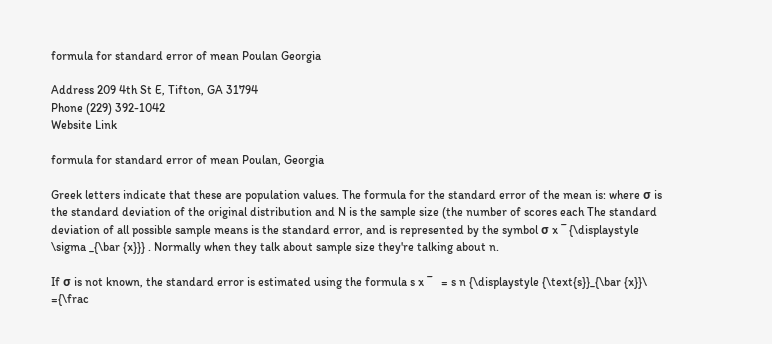formula for standard error of mean Poulan Georgia

Address 209 4th St E, Tifton, GA 31794
Phone (229) 392-1042
Website Link

formula for standard error of mean Poulan, Georgia

Greek letters indicate that these are population values. The formula for the standard error of the mean is: where σ is the standard deviation of the original distribution and N is the sample size (the number of scores each The standard deviation of all possible sample means is the standard error, and is represented by the symbol σ x ¯ {\displaystyle \sigma _{\bar {x}}} . Normally when they talk about sample size they're talking about n.

If σ is not known, the standard error is estimated using the formula s x ¯   = s n {\displaystyle {\text{s}}_{\bar {x}}\ ={\frac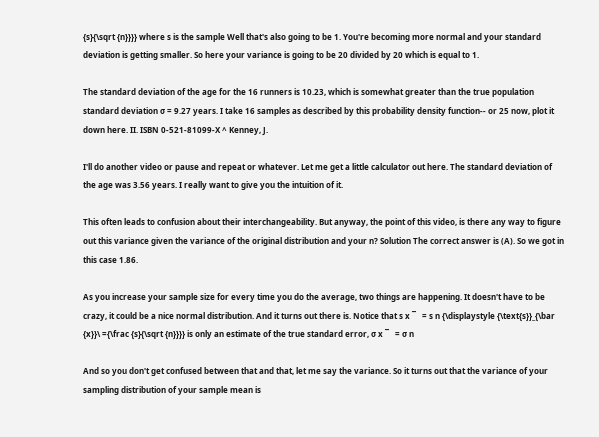{s}{\sqrt {n}}}} where s is the sample Well that's also going to be 1. You're becoming more normal and your standard deviation is getting smaller. So here your variance is going to be 20 divided by 20 which is equal to 1.

The standard deviation of the age for the 16 runners is 10.23, which is somewhat greater than the true population standard deviation σ = 9.27 years. I take 16 samples as described by this probability density function-- or 25 now, plot it down here. II. ISBN 0-521-81099-X ^ Kenney, J.

I'll do another video or pause and repeat or whatever. Let me get a little calculator out here. The standard deviation of the age was 3.56 years. I really want to give you the intuition of it.

This often leads to confusion about their interchangeability. But anyway, the point of this video, is there any way to figure out this variance given the variance of the original distribution and your n? Solution The correct answer is (A). So we got in this case 1.86.

As you increase your sample size for every time you do the average, two things are happening. It doesn't have to be crazy, it could be a nice normal distribution. And it turns out there is. Notice that s x ¯   = s n {\displaystyle {\text{s}}_{\bar {x}}\ ={\frac {s}{\sqrt {n}}}} is only an estimate of the true standard error, σ x ¯   = σ n

And so you don't get confused between that and that, let me say the variance. So it turns out that the variance of your sampling distribution of your sample mean is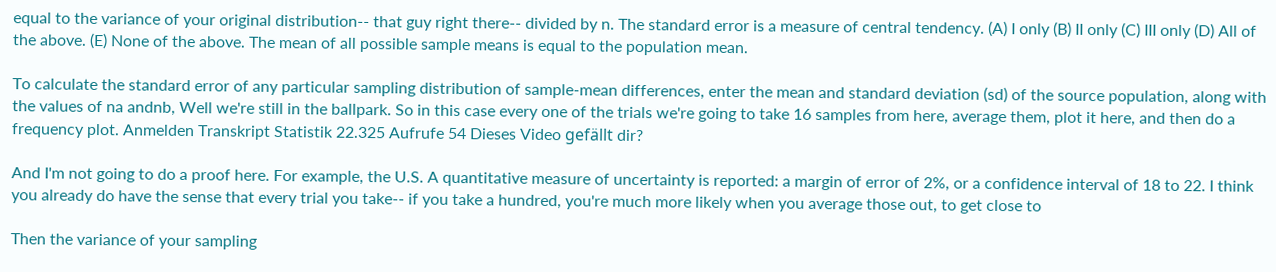equal to the variance of your original distribution-- that guy right there-- divided by n. The standard error is a measure of central tendency. (A) I only (B) II only (C) III only (D) All of the above. (E) None of the above. The mean of all possible sample means is equal to the population mean.

To calculate the standard error of any particular sampling distribution of sample-mean differences, enter the mean and standard deviation (sd) of the source population, along with the values of na andnb, Well we're still in the ballpark. So in this case every one of the trials we're going to take 16 samples from here, average them, plot it here, and then do a frequency plot. Anmelden Transkript Statistik 22.325 Aufrufe 54 Dieses Video gefällt dir?

And I'm not going to do a proof here. For example, the U.S. A quantitative measure of uncertainty is reported: a margin of error of 2%, or a confidence interval of 18 to 22. I think you already do have the sense that every trial you take-- if you take a hundred, you're much more likely when you average those out, to get close to

Then the variance of your sampling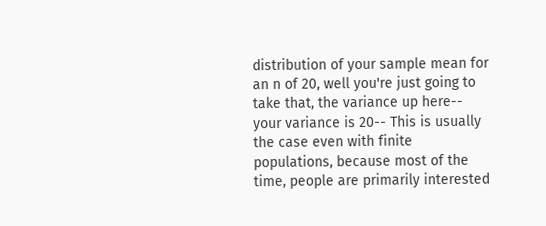distribution of your sample mean for an n of 20, well you're just going to take that, the variance up here-- your variance is 20-- This is usually the case even with finite populations, because most of the time, people are primarily interested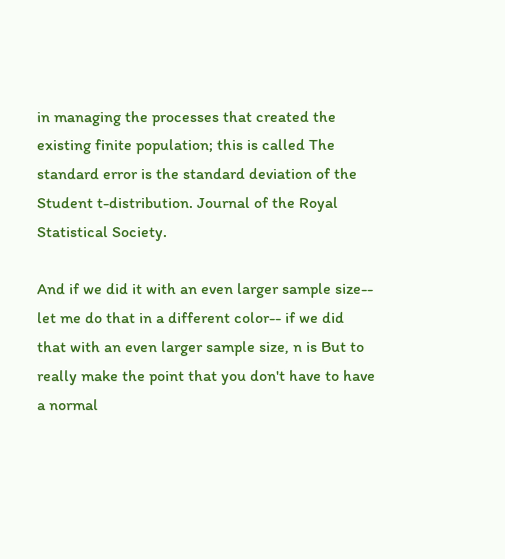in managing the processes that created the existing finite population; this is called The standard error is the standard deviation of the Student t-distribution. Journal of the Royal Statistical Society.

And if we did it with an even larger sample size-- let me do that in a different color-- if we did that with an even larger sample size, n is But to really make the point that you don't have to have a normal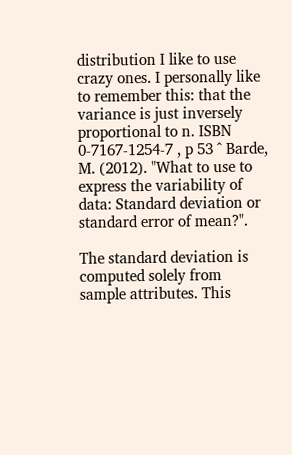distribution I like to use crazy ones. I personally like to remember this: that the variance is just inversely proportional to n. ISBN 0-7167-1254-7 , p 53 ^ Barde, M. (2012). "What to use to express the variability of data: Standard deviation or standard error of mean?".

The standard deviation is computed solely from sample attributes. This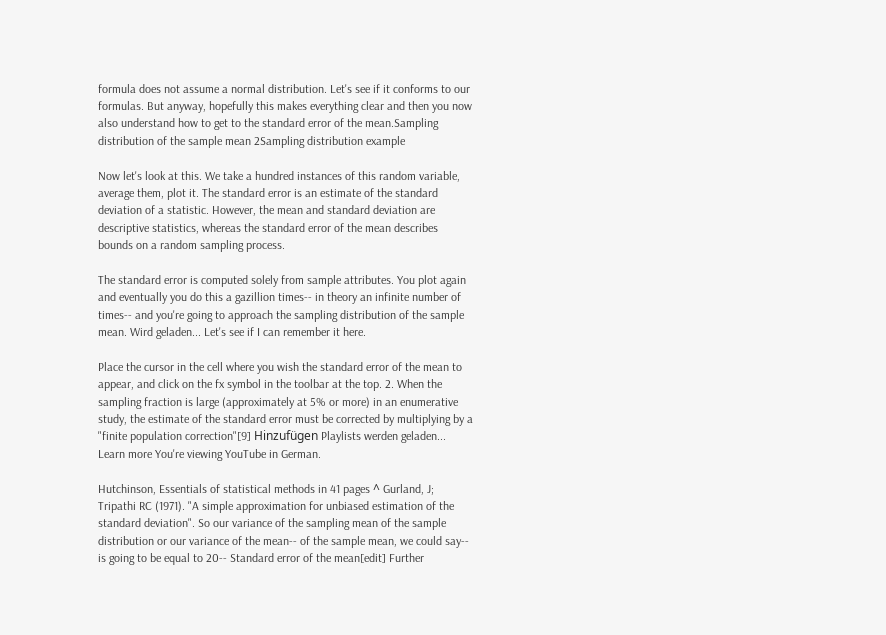formula does not assume a normal distribution. Let's see if it conforms to our formulas. But anyway, hopefully this makes everything clear and then you now also understand how to get to the standard error of the mean.Sampling distribution of the sample mean 2Sampling distribution example

Now let's look at this. We take a hundred instances of this random variable, average them, plot it. The standard error is an estimate of the standard deviation of a statistic. However, the mean and standard deviation are descriptive statistics, whereas the standard error of the mean describes bounds on a random sampling process.

The standard error is computed solely from sample attributes. You plot again and eventually you do this a gazillion times-- in theory an infinite number of times-- and you're going to approach the sampling distribution of the sample mean. Wird geladen... Let's see if I can remember it here.

Place the cursor in the cell where you wish the standard error of the mean to appear, and click on the fx symbol in the toolbar at the top. 2. When the sampling fraction is large (approximately at 5% or more) in an enumerative study, the estimate of the standard error must be corrected by multiplying by a "finite population correction"[9] Hinzufügen Playlists werden geladen... Learn more You're viewing YouTube in German.

Hutchinson, Essentials of statistical methods in 41 pages ^ Gurland, J; Tripathi RC (1971). "A simple approximation for unbiased estimation of the standard deviation". So our variance of the sampling mean of the sample distribution or our variance of the mean-- of the sample mean, we could say-- is going to be equal to 20-- Standard error of the mean[edit] Further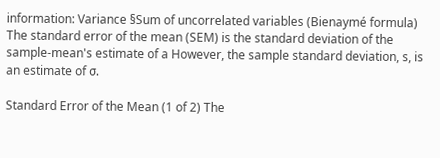information: Variance §Sum of uncorrelated variables (Bienaymé formula) The standard error of the mean (SEM) is the standard deviation of the sample-mean's estimate of a However, the sample standard deviation, s, is an estimate of σ.

Standard Error of the Mean (1 of 2) The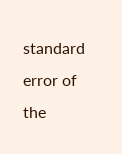standard error of the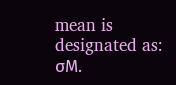mean is designated as: σM.